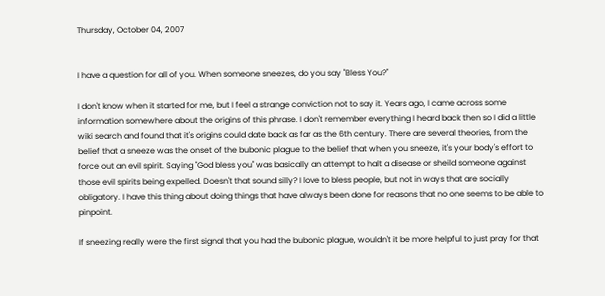Thursday, October 04, 2007


I have a question for all of you. When someone sneezes, do you say "Bless You?"

I don't know when it started for me, but I feel a strange conviction not to say it. Years ago, I came across some information somewhere about the origins of this phrase. I don't remember everything I heard back then so I did a little wiki search and found that it's origins could date back as far as the 6th century. There are several theories, from the belief that a sneeze was the onset of the bubonic plague to the belief that when you sneeze, it's your body's effort to force out an evil spirit. Saying "God bless you" was basically an attempt to halt a disease or sheild someone against those evil spirits being expelled. Doesn't that sound silly? I love to bless people, but not in ways that are socially obligatory. I have this thing about doing things that have always been done for reasons that no one seems to be able to pinpoint.

If sneezing really were the first signal that you had the bubonic plague, wouldn't it be more helpful to just pray for that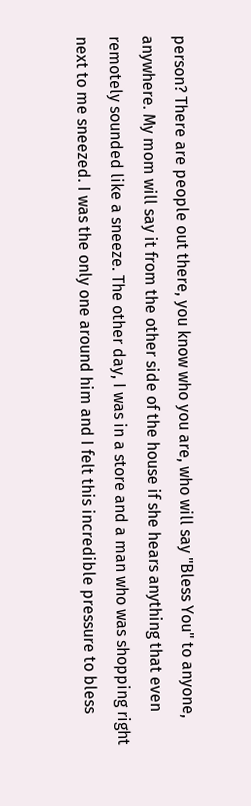person? There are people out there, you know who you are, who will say "Bless You" to anyone, anywhere. My mom will say it from the other side of the house if she hears anything that even remotely sounded like a sneeze. The other day, I was in a store and a man who was shopping right next to me sneezed. I was the only one around him and I felt this incredible pressure to bless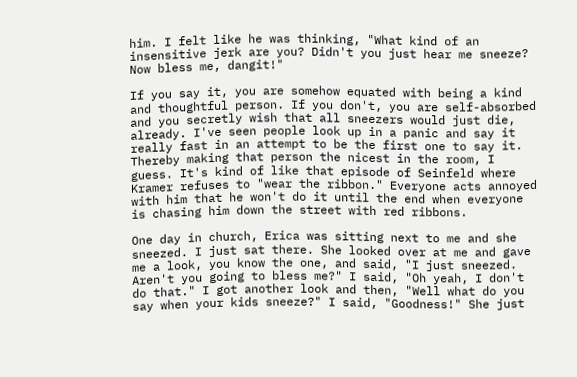him. I felt like he was thinking, "What kind of an insensitive jerk are you? Didn't you just hear me sneeze? Now bless me, dangit!"

If you say it, you are somehow equated with being a kind and thoughtful person. If you don't, you are self-absorbed and you secretly wish that all sneezers would just die, already. I've seen people look up in a panic and say it really fast in an attempt to be the first one to say it. Thereby making that person the nicest in the room, I guess. It's kind of like that episode of Seinfeld where Kramer refuses to "wear the ribbon." Everyone acts annoyed with him that he won't do it until the end when everyone is chasing him down the street with red ribbons.

One day in church, Erica was sitting next to me and she sneezed. I just sat there. She looked over at me and gave me a look, you know the one, and said, "I just sneezed. Aren't you going to bless me?" I said, "Oh yeah, I don't do that." I got another look and then, "Well what do you say when your kids sneeze?" I said, "Goodness!" She just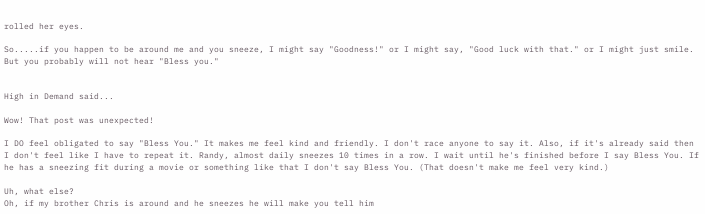rolled her eyes.

So.....if you happen to be around me and you sneeze, I might say "Goodness!" or I might say, "Good luck with that." or I might just smile. But you probably will not hear "Bless you."


High in Demand said...

Wow! That post was unexpected!

I DO feel obligated to say "Bless You." It makes me feel kind and friendly. I don't race anyone to say it. Also, if it's already said then I don't feel like I have to repeat it. Randy, almost daily sneezes 10 times in a row. I wait until he's finished before I say Bless You. If he has a sneezing fit during a movie or something like that I don't say Bless You. (That doesn't make me feel very kind.)

Uh, what else?
Oh, if my brother Chris is around and he sneezes he will make you tell him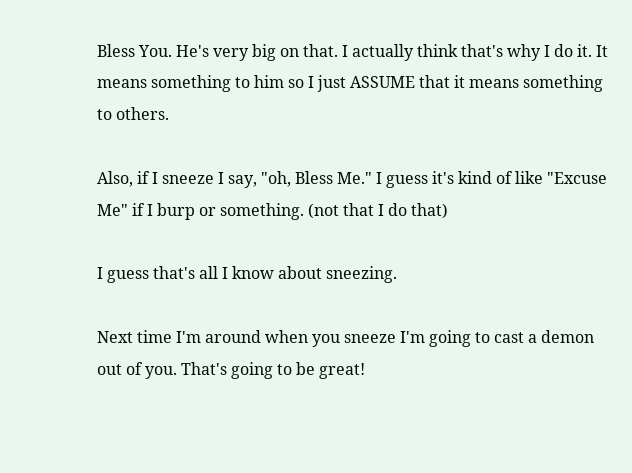Bless You. He's very big on that. I actually think that's why I do it. It means something to him so I just ASSUME that it means something to others.

Also, if I sneeze I say, "oh, Bless Me." I guess it's kind of like "Excuse Me" if I burp or something. (not that I do that)

I guess that's all I know about sneezing.

Next time I'm around when you sneeze I'm going to cast a demon out of you. That's going to be great!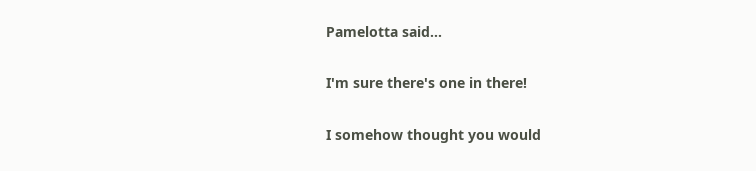Pamelotta said...

I'm sure there's one in there!

I somehow thought you would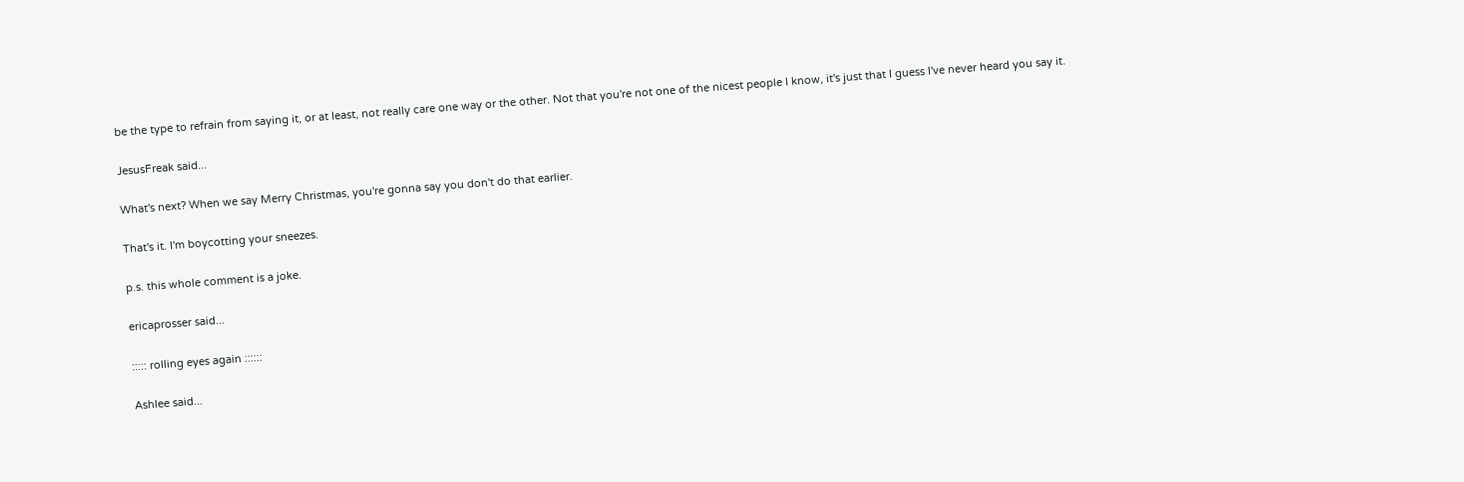be the type to refrain from saying it, or at least, not really care one way or the other. Not that you're not one of the nicest people I know, it's just that I guess I've never heard you say it.

JesusFreak said...

What's next? When we say Merry Christmas, you're gonna say you don't do that earlier.

That's it. I'm boycotting your sneezes.

p.s. this whole comment is a joke.

ericaprosser said...

::::: rolling eyes again ::::::

Ashlee said...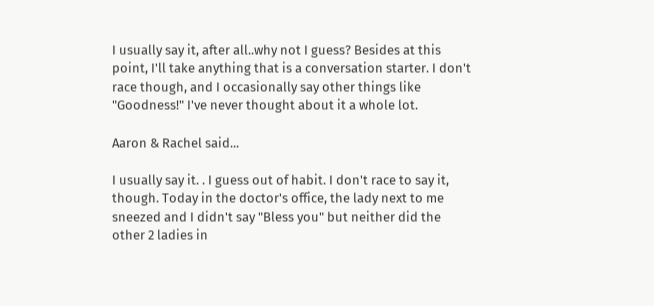I usually say it, after all..why not I guess? Besides at this point, I'll take anything that is a conversation starter. I don't race though, and I occasionally say other things like "Goodness!" I've never thought about it a whole lot.

Aaron & Rachel said...

I usually say it. . I guess out of habit. I don't race to say it, though. Today in the doctor's office, the lady next to me sneezed and I didn't say "Bless you" but neither did the other 2 ladies in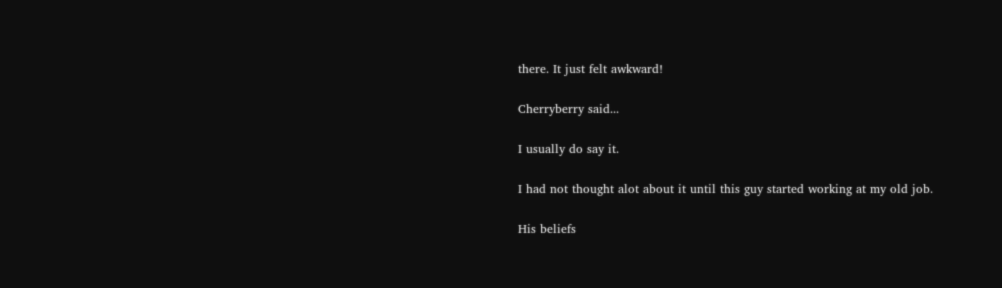there. It just felt awkward!

Cherryberry said...

I usually do say it.

I had not thought alot about it until this guy started working at my old job.

His beliefs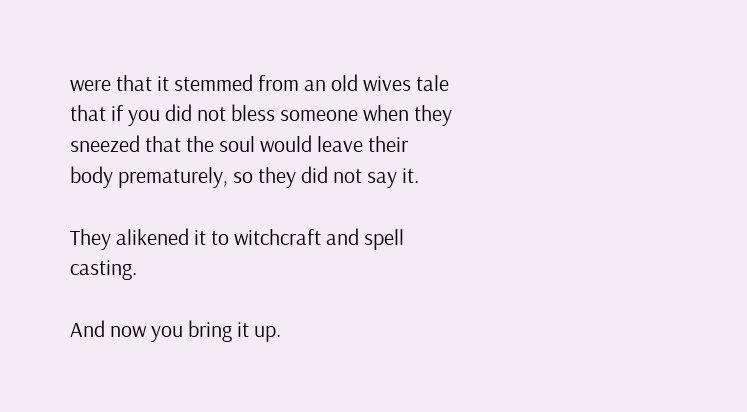were that it stemmed from an old wives tale that if you did not bless someone when they sneezed that the soul would leave their body prematurely, so they did not say it.

They alikened it to witchcraft and spell casting.

And now you bring it up.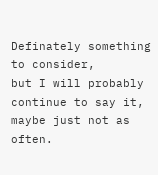Definately something to consider,
but I will probably continue to say it, maybe just not as often.